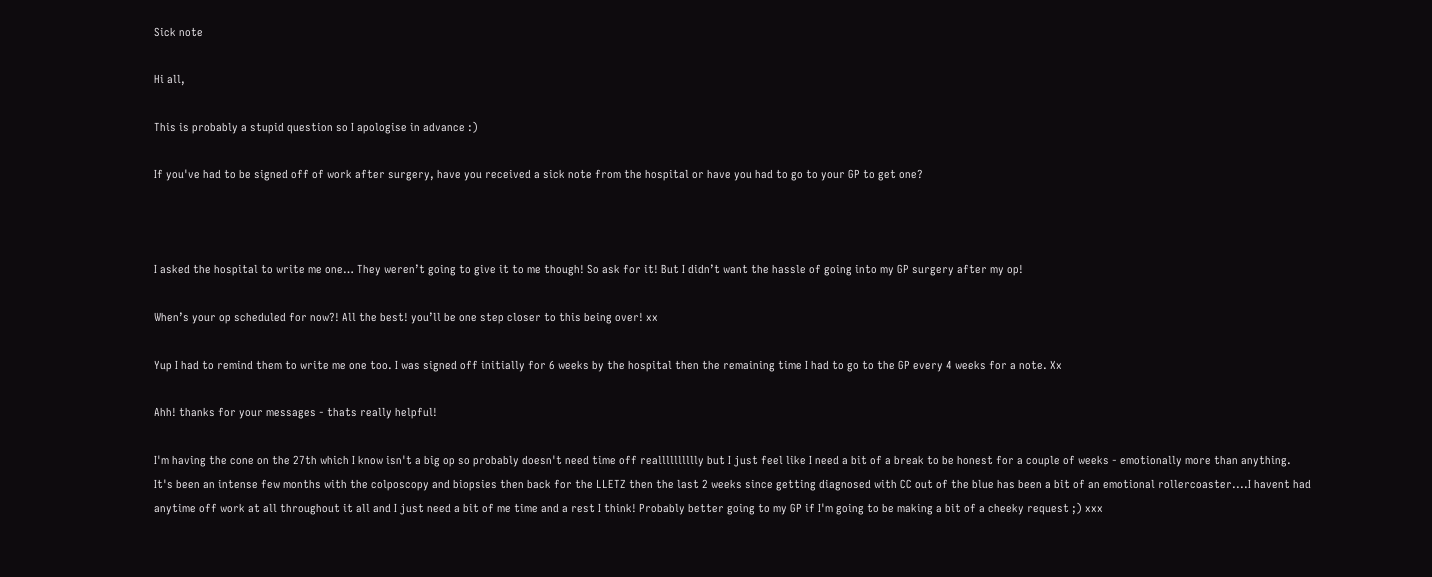Sick note

Hi all,

This is probably a stupid question so I apologise in advance :)

If you've had to be signed off of work after surgery, have you received a sick note from the hospital or have you had to go to your GP to get one?



I asked the hospital to write me one… They weren’t going to give it to me though! So ask for it! But I didn’t want the hassle of going into my GP surgery after my op!

When’s your op scheduled for now?! All the best! you’ll be one step closer to this being over! xx

Yup I had to remind them to write me one too. I was signed off initially for 6 weeks by the hospital then the remaining time I had to go to the GP every 4 weeks for a note. Xx

Ahh! thanks for your messages - thats really helpful!

I'm having the cone on the 27th which I know isn't a big op so probably doesn't need time off realllllllllly but I just feel like I need a bit of a break to be honest for a couple of weeks - emotionally more than anything. It's been an intense few months with the colposcopy and biopsies then back for the LLETZ then the last 2 weeks since getting diagnosed with CC out of the blue has been a bit of an emotional rollercoaster....I havent had anytime off work at all throughout it all and I just need a bit of me time and a rest I think! Probably better going to my GP if I'm going to be making a bit of a cheeky request ;) xxx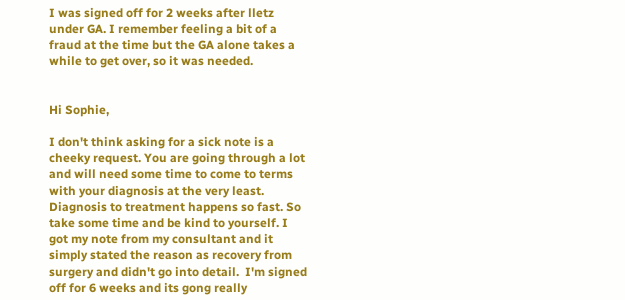I was signed off for 2 weeks after lletz under GA. I remember feeling a bit of a fraud at the time but the GA alone takes a while to get over, so it was needed.


Hi Sophie,

I don't think asking for a sick note is a cheeky request. You are going through a lot and will need some time to come to terms with your diagnosis at the very least. Diagnosis to treatment happens so fast. So take some time and be kind to yourself. I got my note from my consultant and it simply stated the reason as recovery from surgery and didn't go into detail.  I'm signed off for 6 weeks and its gong really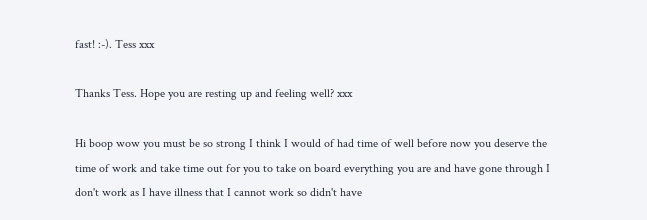fast! :-). Tess xxx

Thanks Tess. Hope you are resting up and feeling well? xxx

Hi boop wow you must be so strong I think I would of had time of well before now you deserve the time of work and take time out for you to take on board everything you are and have gone through I don't work as I have illness that I cannot work so didn't have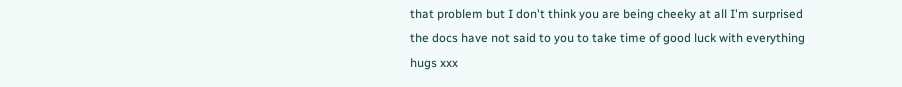that problem but I don't think you are being cheeky at all I'm surprised the docs have not said to you to take time of good luck with everything hugs xxx